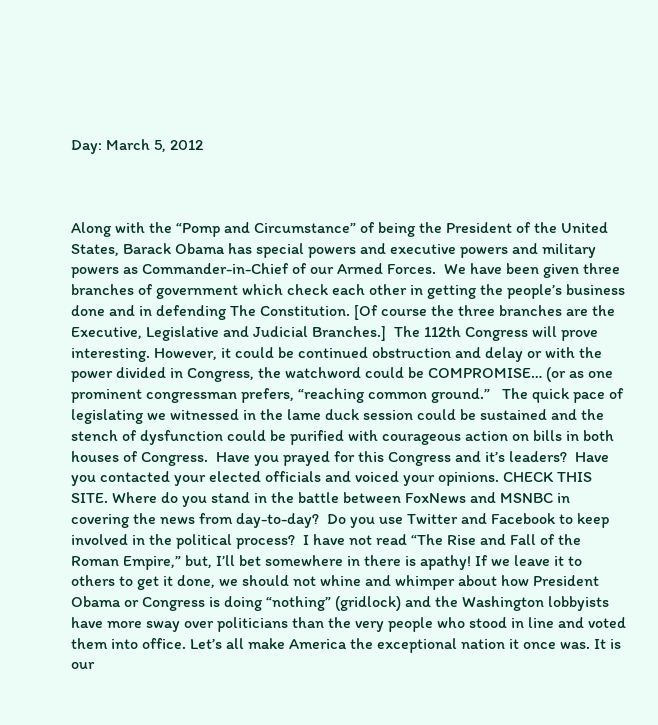Day: March 5, 2012



Along with the “Pomp and Circumstance” of being the President of the United States, Barack Obama has special powers and executive powers and military powers as Commander-in-Chief of our Armed Forces.  We have been given three branches of government which check each other in getting the people’s business done and in defending The Constitution. [Of course the three branches are the Executive, Legislative and Judicial Branches.]  The 112th Congress will prove interesting. However, it could be continued obstruction and delay or with the power divided in Congress, the watchword could be COMPROMISE… (or as one prominent congressman prefers, “reaching common ground.”   The quick pace of legislating we witnessed in the lame duck session could be sustained and the stench of dysfunction could be purified with courageous action on bills in both houses of Congress.  Have you prayed for this Congress and it’s leaders?  Have you contacted your elected officials and voiced your opinions. CHECK THIS SITE. Where do you stand in the battle between FoxNews and MSNBC in covering the news from day-to-day?  Do you use Twitter and Facebook to keep involved in the political process?  I have not read “The Rise and Fall of the Roman Empire,” but, I’ll bet somewhere in there is apathy! If we leave it to others to get it done, we should not whine and whimper about how President Obama or Congress is doing “nothing” (gridlock) and the Washington lobbyists have more sway over politicians than the very people who stood in line and voted them into office. Let’s all make America the exceptional nation it once was. It is our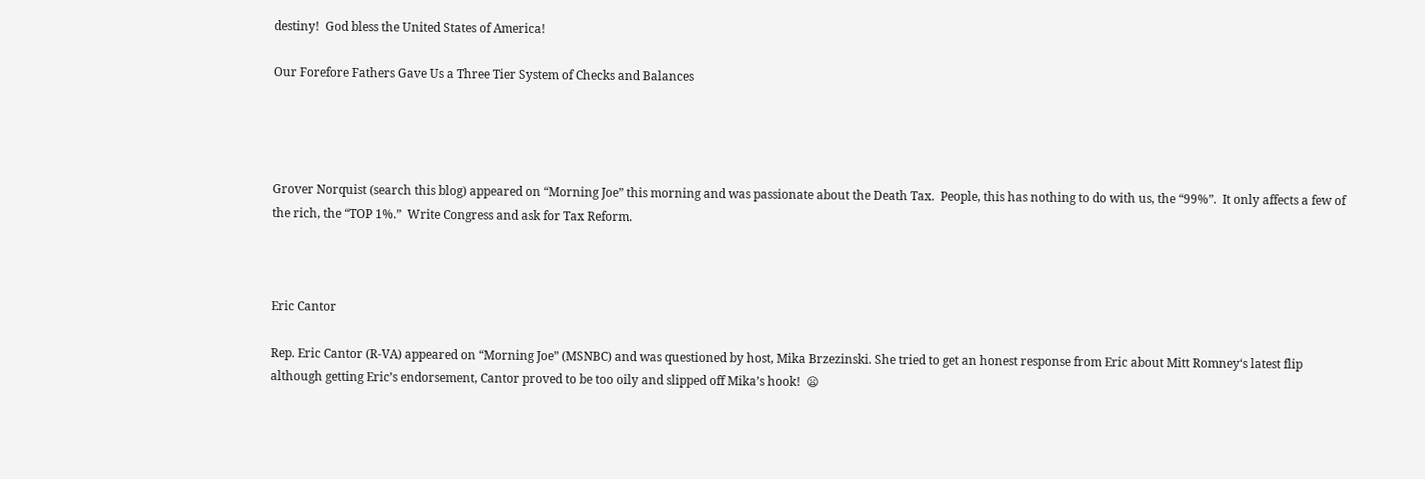destiny!  God bless the United States of America!

Our Forefore Fathers Gave Us a Three Tier System of Checks and Balances




Grover Norquist (search this blog) appeared on “Morning Joe” this morning and was passionate about the Death Tax.  People, this has nothing to do with us, the “99%”.  It only affects a few of the rich, the “TOP 1%.”  Write Congress and ask for Tax Reform.



Eric Cantor

Rep. Eric Cantor (R-VA) appeared on “Morning Joe” (MSNBC) and was questioned by host, Mika Brzezinski. She tried to get an honest response from Eric about Mitt Romney‘s latest flip although getting Eric’s endorsement, Cantor proved to be too oily and slipped off Mika’s hook!  😦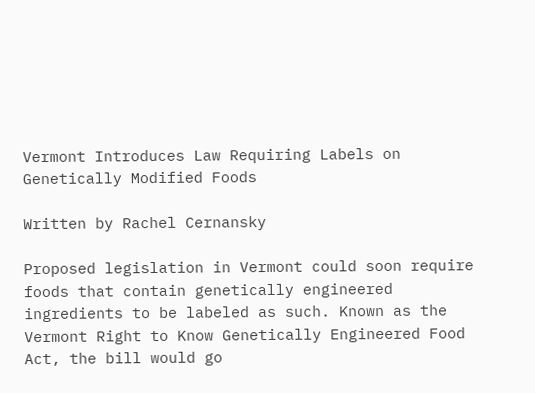Vermont Introduces Law Requiring Labels on Genetically Modified Foods

Written by Rachel Cernansky

Proposed legislation in Vermont could soon require foods that contain genetically engineered ingredients to be labeled as such. Known as the Vermont Right to Know Genetically Engineered Food Act, the bill would go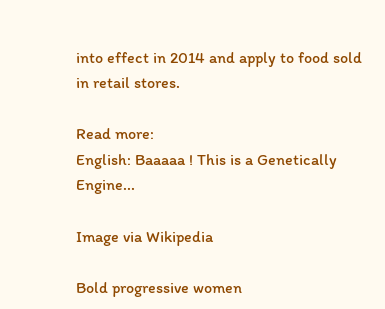into effect in 2014 and apply to food sold in retail stores.

Read more:
English: Baaaaa ! This is a Genetically Engine...

Image via Wikipedia

Bold progressive women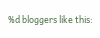%d bloggers like this: